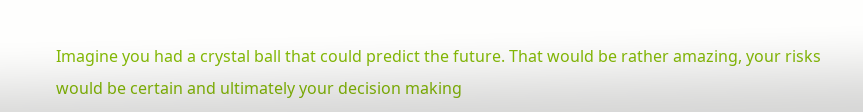Imagine you had a crystal ball that could predict the future. That would be rather amazing, your risks would be certain and ultimately your decision making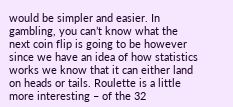would be simpler and easier. In gambling, you can’t know what the next coin flip is going to be however since we have an idea of how statistics works we know that it can either land on heads or tails. Roulette is a little more interesting – of the 32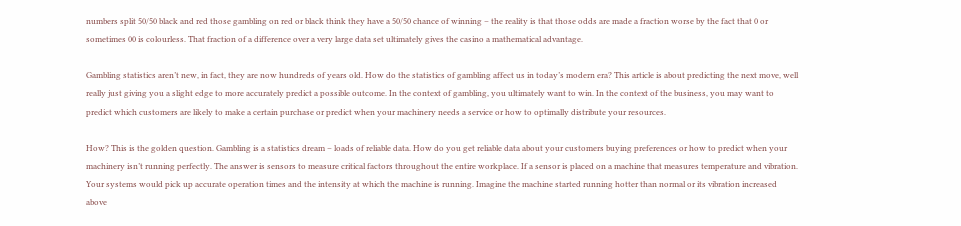numbers split 50/50 black and red those gambling on red or black think they have a 50/50 chance of winning – the reality is that those odds are made a fraction worse by the fact that 0 or sometimes 00 is colourless. That fraction of a difference over a very large data set ultimately gives the casino a mathematical advantage.

Gambling statistics aren’t new, in fact, they are now hundreds of years old. How do the statistics of gambling affect us in today’s modern era? This article is about predicting the next move, well really just giving you a slight edge to more accurately predict a possible outcome. In the context of gambling, you ultimately want to win. In the context of the business, you may want to predict which customers are likely to make a certain purchase or predict when your machinery needs a service or how to optimally distribute your resources.

How? This is the golden question. Gambling is a statistics dream – loads of reliable data. How do you get reliable data about your customers buying preferences or how to predict when your machinery isn’t running perfectly. The answer is sensors to measure critical factors throughout the entire workplace. If a sensor is placed on a machine that measures temperature and vibration. Your systems would pick up accurate operation times and the intensity at which the machine is running. Imagine the machine started running hotter than normal or its vibration increased above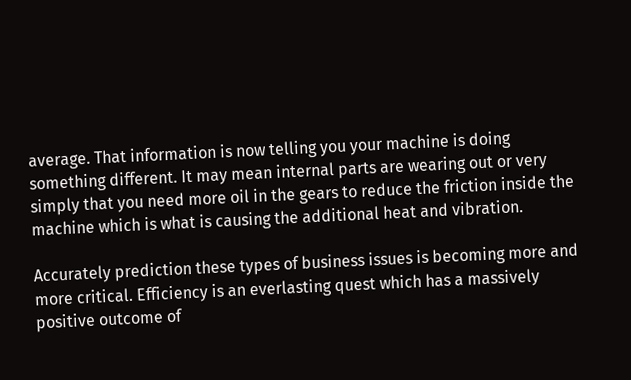average. That information is now telling you your machine is doing something different. It may mean internal parts are wearing out or very simply that you need more oil in the gears to reduce the friction inside the machine which is what is causing the additional heat and vibration.

Accurately prediction these types of business issues is becoming more and more critical. Efficiency is an everlasting quest which has a massively positive outcome of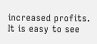increased profits. It is easy to see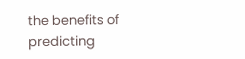the benefits of predicting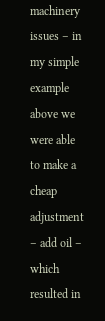machinery issues – in my simple example above we were able to make a cheap adjustment – add oil – which resulted in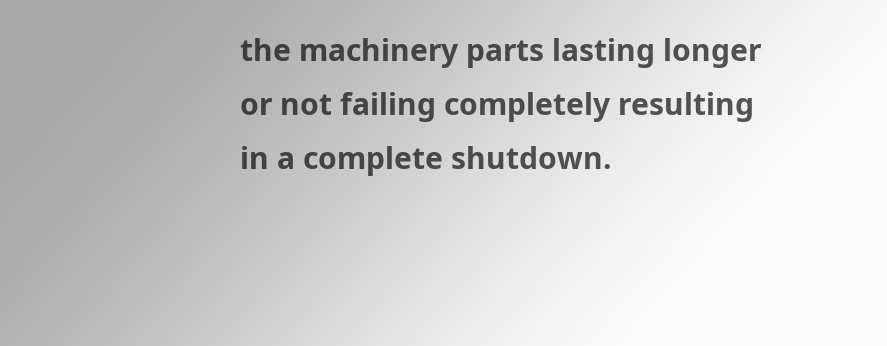the machinery parts lasting longer or not failing completely resulting in a complete shutdown.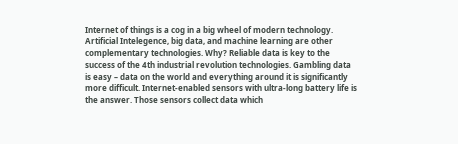Internet of things is a cog in a big wheel of modern technology. Artificial Intelegence, big data, and machine learning are other complementary technologies. Why? Reliable data is key to the success of the 4th industrial revolution technologies. Gambling data is easy – data on the world and everything around it is significantly more difficult. Internet-enabled sensors with ultra-long battery life is the answer. Those sensors collect data which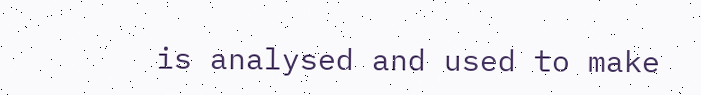is analysed and used to make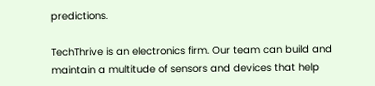predictions.

TechThrive is an electronics firm. Our team can build and maintain a multitude of sensors and devices that help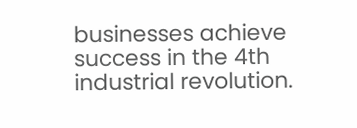businesses achieve success in the 4th industrial revolution.